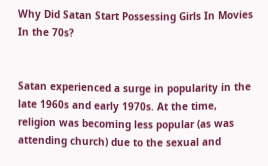Why Did Satan Start Possessing Girls In Movies In the 70s?


Satan experienced a surge in popularity in the late 1960s and early 1970s. At the time, religion was becoming less popular (as was attending church) due to the sexual and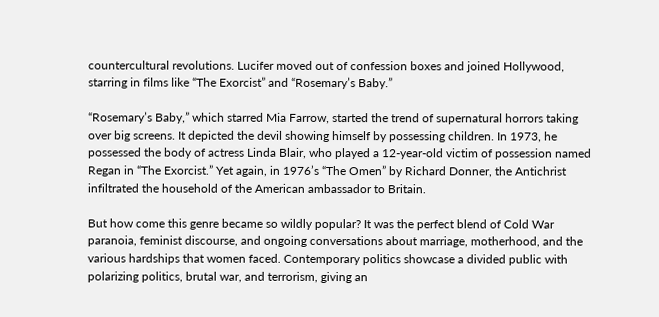countercultural revolutions. Lucifer moved out of confession boxes and joined Hollywood, starring in films like “The Exorcist” and “Rosemary’s Baby.”

“Rosemary’s Baby,” which starred Mia Farrow, started the trend of supernatural horrors taking over big screens. It depicted the devil showing himself by possessing children. In 1973, he possessed the body of actress Linda Blair, who played a 12-year-old victim of possession named Regan in “The Exorcist.” Yet again, in 1976’s “The Omen” by Richard Donner, the Antichrist infiltrated the household of the American ambassador to Britain.

But how come this genre became so wildly popular? It was the perfect blend of Cold War paranoia, feminist discourse, and ongoing conversations about marriage, motherhood, and the various hardships that women faced. Contemporary politics showcase a divided public with polarizing politics, brutal war, and terrorism, giving an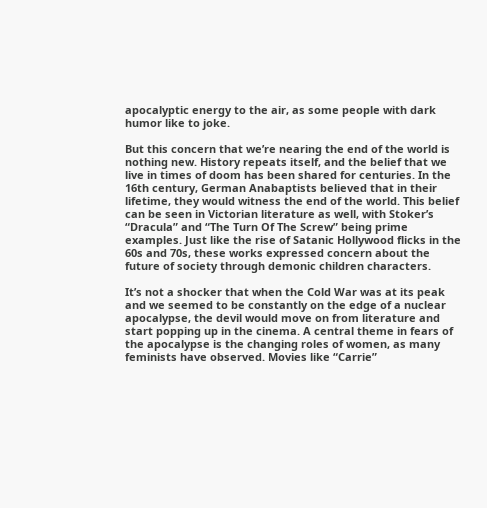apocalyptic energy to the air, as some people with dark humor like to joke.

But this concern that we’re nearing the end of the world is nothing new. History repeats itself, and the belief that we live in times of doom has been shared for centuries. In the 16th century, German Anabaptists believed that in their lifetime, they would witness the end of the world. This belief can be seen in Victorian literature as well, with Stoker’s “Dracula” and “The Turn Of The Screw” being prime examples. Just like the rise of Satanic Hollywood flicks in the 60s and 70s, these works expressed concern about the future of society through demonic children characters.

It’s not a shocker that when the Cold War was at its peak and we seemed to be constantly on the edge of a nuclear apocalypse, the devil would move on from literature and start popping up in the cinema. A central theme in fears of the apocalypse is the changing roles of women, as many feminists have observed. Movies like “Carrie”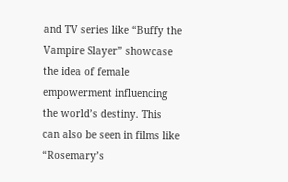and TV series like “Buffy the Vampire Slayer” showcase the idea of female empowerment influencing the world’s destiny. This can also be seen in films like “Rosemary’s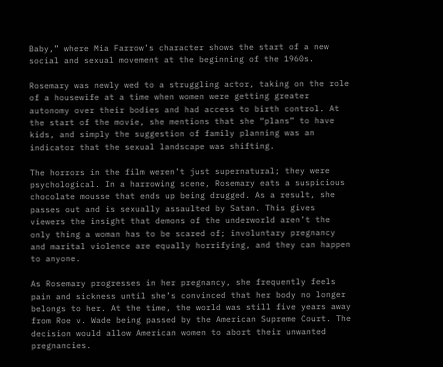Baby,” where Mia Farrow’s character shows the start of a new social and sexual movement at the beginning of the 1960s.

Rosemary was newly wed to a struggling actor, taking on the role of a housewife at a time when women were getting greater autonomy over their bodies and had access to birth control. At the start of the movie, she mentions that she “plans” to have kids, and simply the suggestion of family planning was an indicator that the sexual landscape was shifting.

The horrors in the film weren’t just supernatural; they were psychological. In a harrowing scene, Rosemary eats a suspicious chocolate mousse that ends up being drugged. As a result, she passes out and is sexually assaulted by Satan. This gives viewers the insight that demons of the underworld aren’t the only thing a woman has to be scared of; involuntary pregnancy and marital violence are equally horrifying, and they can happen to anyone.

As Rosemary progresses in her pregnancy, she frequently feels pain and sickness until she’s convinced that her body no longer belongs to her. At the time, the world was still five years away from Roe v. Wade being passed by the American Supreme Court. The decision would allow American women to abort their unwanted pregnancies.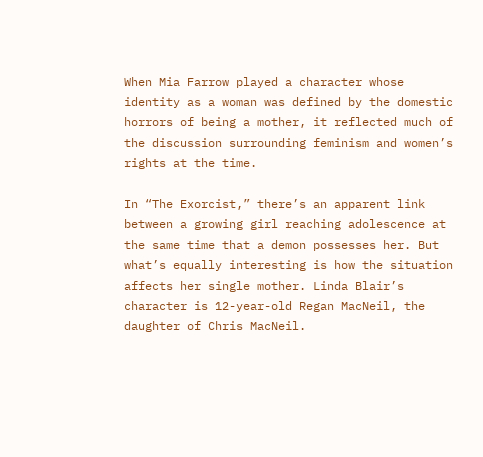When Mia Farrow played a character whose identity as a woman was defined by the domestic horrors of being a mother, it reflected much of the discussion surrounding feminism and women’s rights at the time.

In “The Exorcist,” there’s an apparent link between a growing girl reaching adolescence at the same time that a demon possesses her. But what’s equally interesting is how the situation affects her single mother. Linda Blair’s character is 12-year-old Regan MacNeil, the daughter of Chris MacNeil.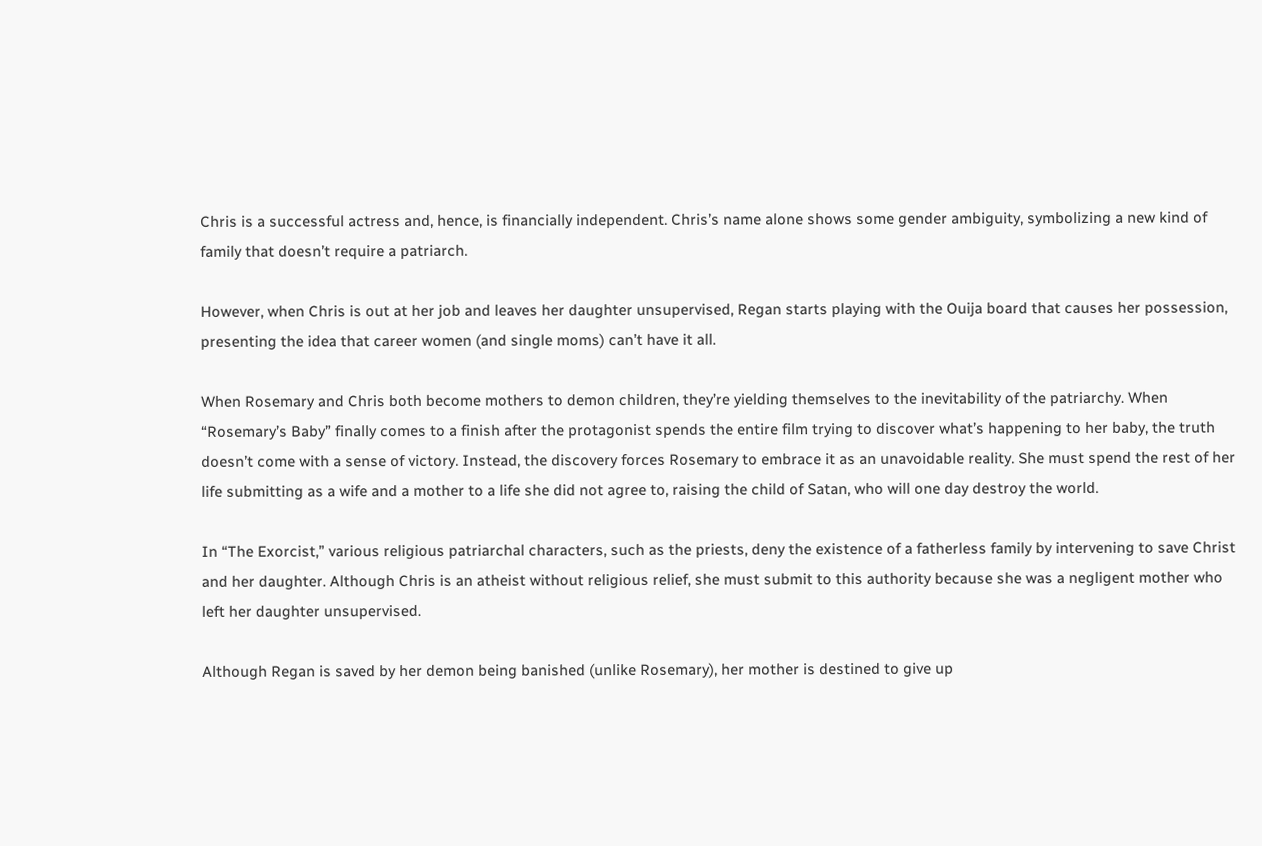Chris is a successful actress and, hence, is financially independent. Chris’s name alone shows some gender ambiguity, symbolizing a new kind of family that doesn’t require a patriarch.

However, when Chris is out at her job and leaves her daughter unsupervised, Regan starts playing with the Ouija board that causes her possession, presenting the idea that career women (and single moms) can’t have it all.

When Rosemary and Chris both become mothers to demon children, they’re yielding themselves to the inevitability of the patriarchy. When “Rosemary’s Baby” finally comes to a finish after the protagonist spends the entire film trying to discover what’s happening to her baby, the truth doesn’t come with a sense of victory. Instead, the discovery forces Rosemary to embrace it as an unavoidable reality. She must spend the rest of her life submitting as a wife and a mother to a life she did not agree to, raising the child of Satan, who will one day destroy the world.

In “The Exorcist,” various religious patriarchal characters, such as the priests, deny the existence of a fatherless family by intervening to save Christ and her daughter. Although Chris is an atheist without religious relief, she must submit to this authority because she was a negligent mother who left her daughter unsupervised.

Although Regan is saved by her demon being banished (unlike Rosemary), her mother is destined to give up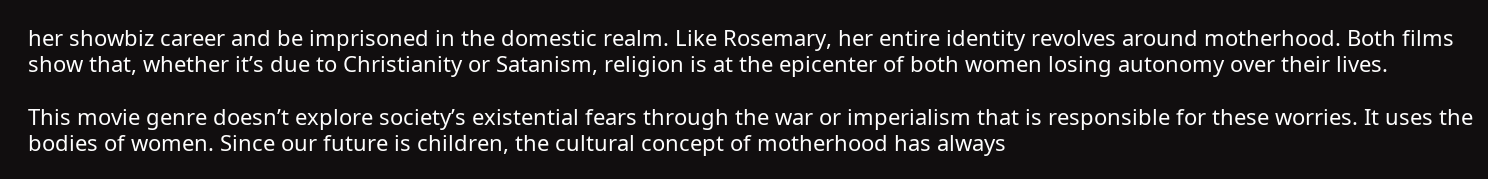her showbiz career and be imprisoned in the domestic realm. Like Rosemary, her entire identity revolves around motherhood. Both films show that, whether it’s due to Christianity or Satanism, religion is at the epicenter of both women losing autonomy over their lives.

This movie genre doesn’t explore society’s existential fears through the war or imperialism that is responsible for these worries. It uses the bodies of women. Since our future is children, the cultural concept of motherhood has always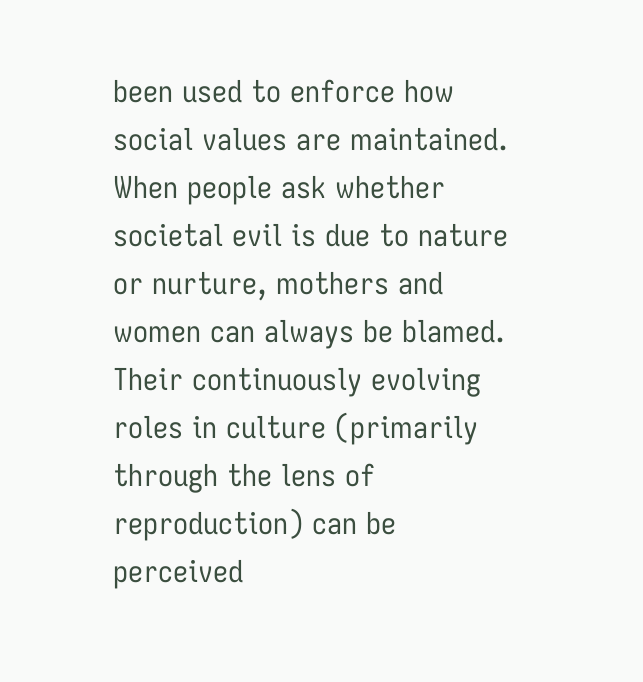been used to enforce how social values are maintained. When people ask whether societal evil is due to nature or nurture, mothers and women can always be blamed. Their continuously evolving roles in culture (primarily through the lens of reproduction) can be perceived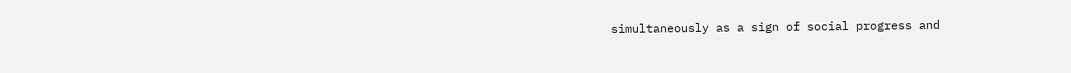simultaneously as a sign of social progress and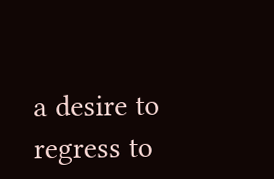a desire to regress to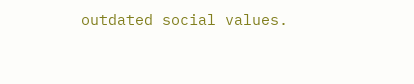outdated social values.